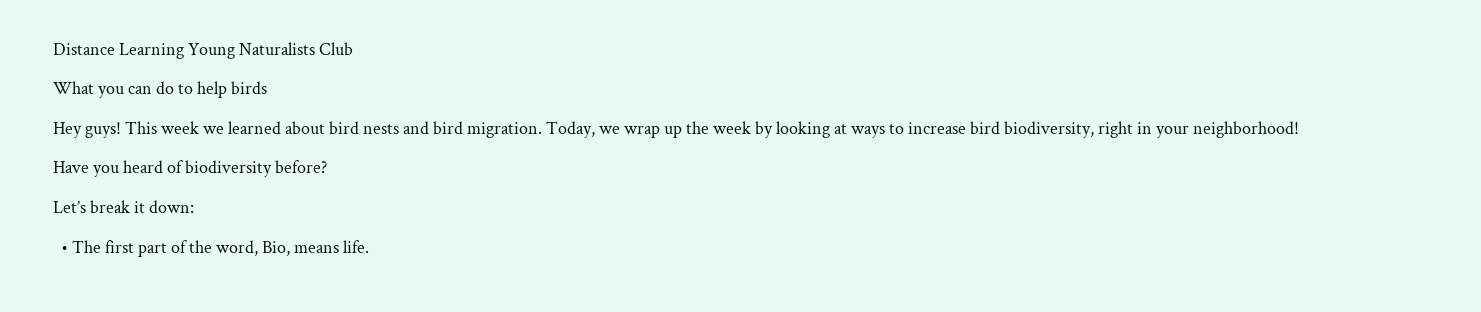Distance Learning Young Naturalists Club

What you can do to help birds

Hey guys! This week we learned about bird nests and bird migration. Today, we wrap up the week by looking at ways to increase bird biodiversity, right in your neighborhood!

Have you heard of biodiversity before?

Let’s break it down:

  • The first part of the word, Bio, means life.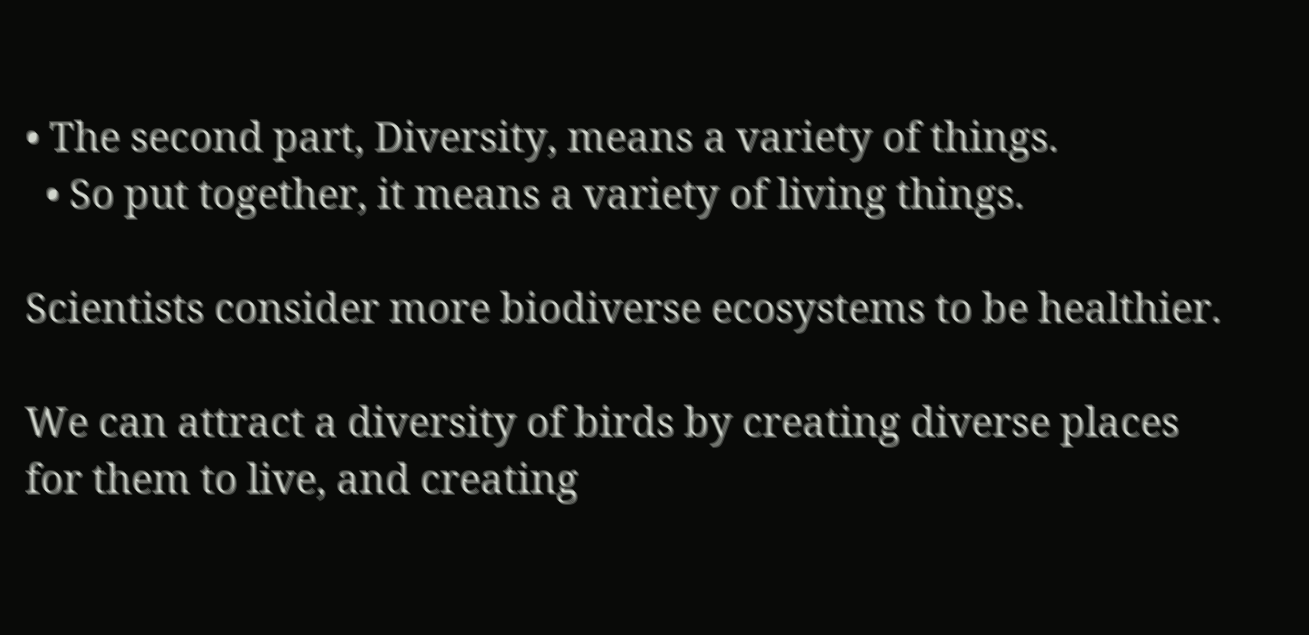• The second part, Diversity, means a variety of things.
  • So put together, it means a variety of living things.

Scientists consider more biodiverse ecosystems to be healthier.

We can attract a diversity of birds by creating diverse places for them to live, and creating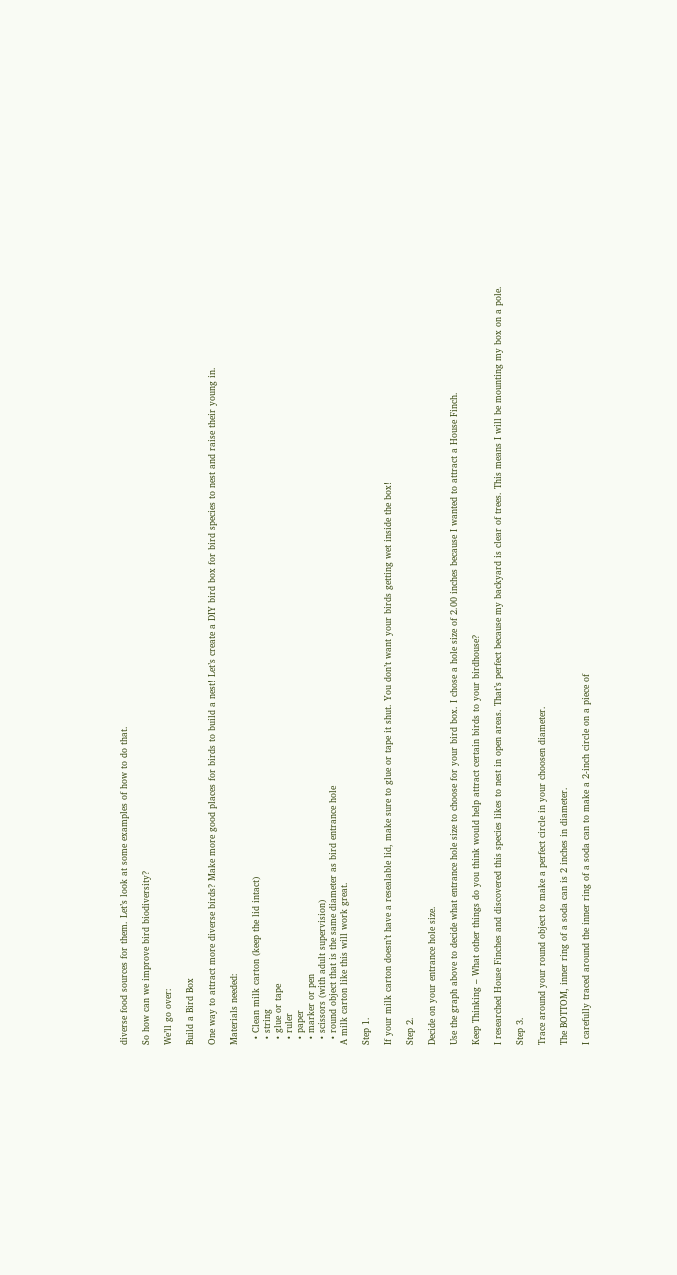diverse food sources for them. Let’s look at some examples of how to do that.

So how can we improve bird biodiversity?

We’ll go over:

Build a Bird Box

One way to attract more diverse birds? Make more good places for birds to build a nest! Let’s create a DIY bird box for bird species to nest and raise their young in.

Materials needed:

  • Clean milk carton (keep the lid intact)
  • string
  • glue or tape
  • ruler
  • paper
  • marker or pen
  • scissors (with adult supervision)
  • round object that is the same diameter as bird entrance hole
A milk carton like this will work great.

Step 1.

If your milk carton doesn’t have a resealable lid, make sure to glue or tape it shut. You don’t want your birds getting wet inside the box!

Step 2.

Decide on your entrance hole size.

Use the graph above to decide what entrance hole size to choose for your bird box. I chose a hole size of 2.00 inches because I wanted to attract a House Finch.

Keep Thinking – What other things do you think would help attract certain birds to your birdhouse?

I researched House Finches and discovered this species likes to nest in open areas. That’s perfect because my backyard is clear of trees. This means I will be mounting my box on a pole.

Step 3.

Trace around your round object to make a perfect circle in your choosen diameter.

The BOTTOM, inner ring of a soda can is 2 inches in diameter.

I carefully traced around the inner ring of a soda can to make a 2-inch circle on a piece of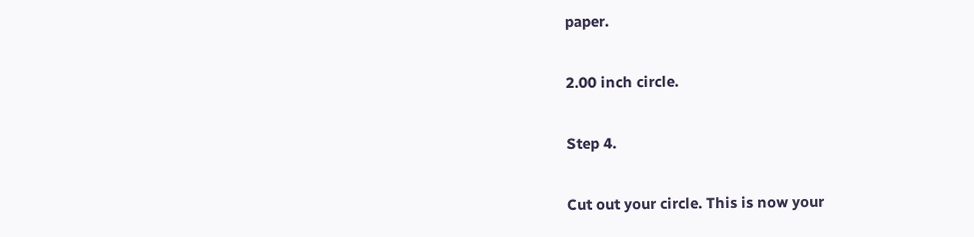paper.

2.00 inch circle.

Step 4.

Cut out your circle. This is now your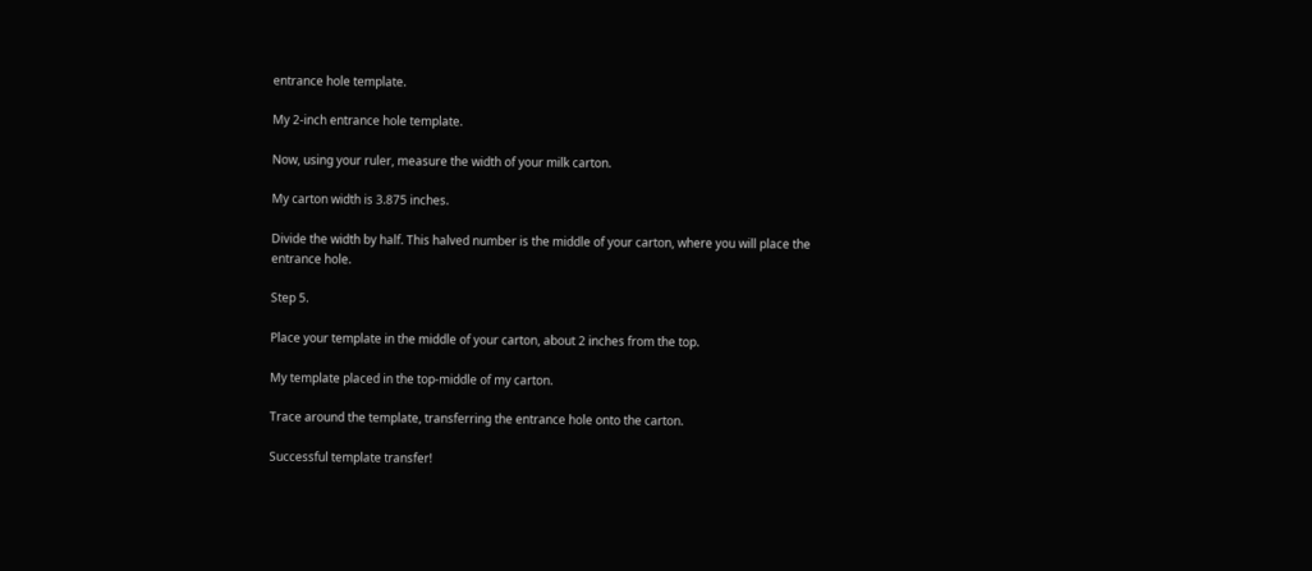entrance hole template.

My 2-inch entrance hole template.

Now, using your ruler, measure the width of your milk carton.

My carton width is 3.875 inches.

Divide the width by half. This halved number is the middle of your carton, where you will place the entrance hole.

Step 5.

Place your template in the middle of your carton, about 2 inches from the top.

My template placed in the top-middle of my carton.

Trace around the template, transferring the entrance hole onto the carton.

Successful template transfer!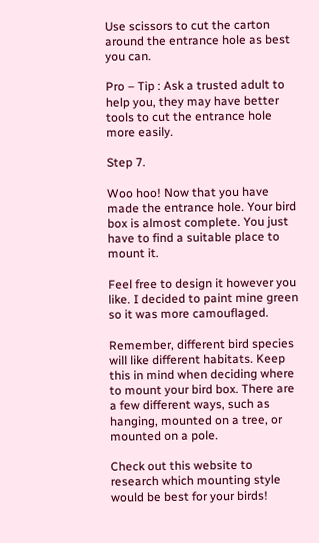Use scissors to cut the carton around the entrance hole as best you can.

Pro – Tip : Ask a trusted adult to help you, they may have better tools to cut the entrance hole more easily.

Step 7.

Woo hoo! Now that you have made the entrance hole. Your bird box is almost complete. You just have to find a suitable place to mount it.

Feel free to design it however you like. I decided to paint mine green so it was more camouflaged.

Remember, different bird species will like different habitats. Keep this in mind when deciding where to mount your bird box. There are a few different ways, such as hanging, mounted on a tree, or mounted on a pole.

Check out this website to research which mounting style would be best for your birds!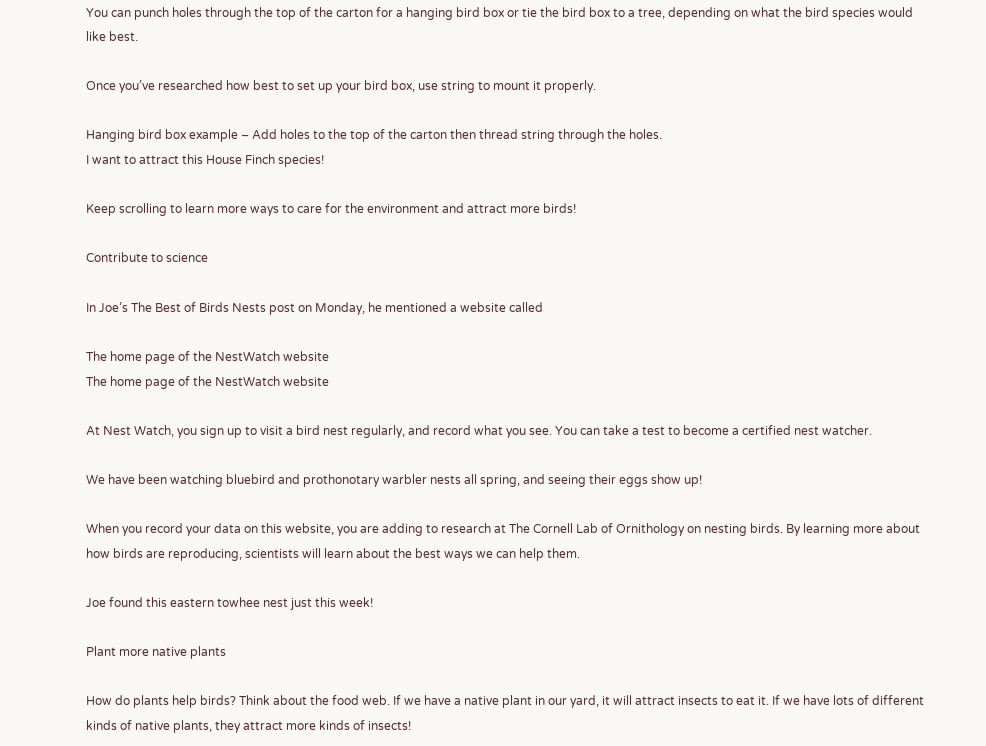You can punch holes through the top of the carton for a hanging bird box or tie the bird box to a tree, depending on what the bird species would like best.

Once you’ve researched how best to set up your bird box, use string to mount it properly.

Hanging bird box example – Add holes to the top of the carton then thread string through the holes.
I want to attract this House Finch species!

Keep scrolling to learn more ways to care for the environment and attract more birds!

Contribute to science

In Joe’s The Best of Birds Nests post on Monday, he mentioned a website called

The home page of the NestWatch website
The home page of the NestWatch website

At Nest Watch, you sign up to visit a bird nest regularly, and record what you see. You can take a test to become a certified nest watcher.

We have been watching bluebird and prothonotary warbler nests all spring, and seeing their eggs show up!

When you record your data on this website, you are adding to research at The Cornell Lab of Ornithology on nesting birds. By learning more about how birds are reproducing, scientists will learn about the best ways we can help them.

Joe found this eastern towhee nest just this week!

Plant more native plants

How do plants help birds? Think about the food web. If we have a native plant in our yard, it will attract insects to eat it. If we have lots of different kinds of native plants, they attract more kinds of insects!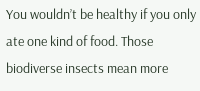You wouldn’t be healthy if you only ate one kind of food. Those biodiverse insects mean more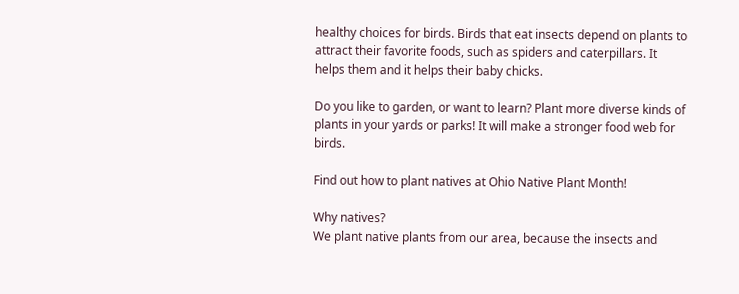healthy choices for birds. Birds that eat insects depend on plants to attract their favorite foods, such as spiders and caterpillars. It helps them and it helps their baby chicks.

Do you like to garden, or want to learn? Plant more diverse kinds of plants in your yards or parks! It will make a stronger food web for birds.

Find out how to plant natives at Ohio Native Plant Month!

Why natives?
We plant native plants from our area, because the insects and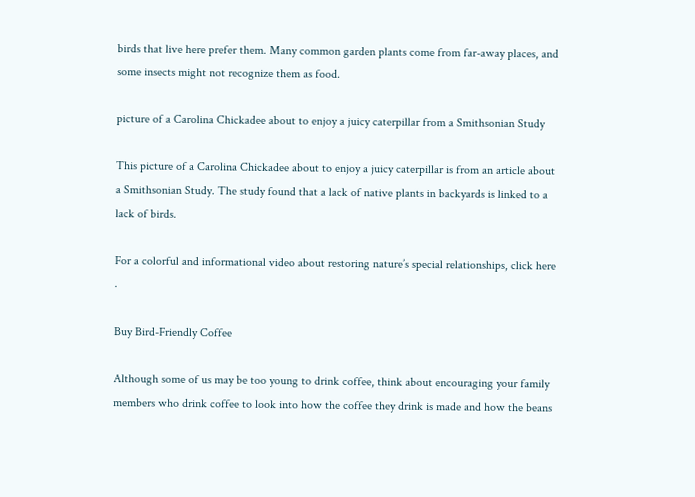birds that live here prefer them. Many common garden plants come from far-away places, and some insects might not recognize them as food.

picture of a Carolina Chickadee about to enjoy a juicy caterpillar from a Smithsonian Study

This picture of a Carolina Chickadee about to enjoy a juicy caterpillar is from an article about a Smithsonian Study. The study found that a lack of native plants in backyards is linked to a lack of birds.

For a colorful and informational video about restoring nature’s special relationships, click here .

Buy Bird-Friendly Coffee

Although some of us may be too young to drink coffee, think about encouraging your family members who drink coffee to look into how the coffee they drink is made and how the beans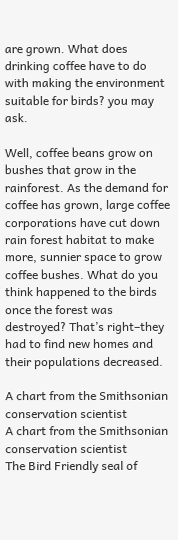are grown. What does drinking coffee have to do with making the environment suitable for birds? you may ask.

Well, coffee beans grow on bushes that grow in the rainforest. As the demand for coffee has grown, large coffee corporations have cut down rain forest habitat to make more, sunnier space to grow coffee bushes. What do you think happened to the birds once the forest was destroyed? That’s right–they had to find new homes and their populations decreased.

A chart from the Smithsonian conservation scientist
A chart from the Smithsonian conservation scientist
The Bird Friendly seal of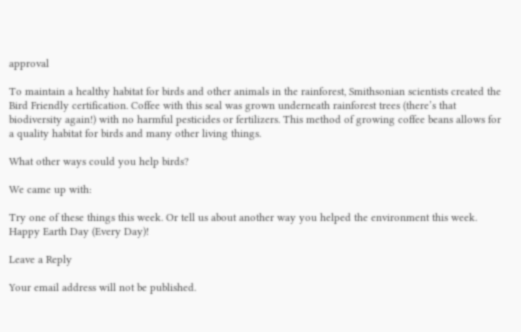approval

To maintain a healthy habitat for birds and other animals in the rainforest, Smithsonian scientists created the Bird Friendly certification. Coffee with this seal was grown underneath rainforest trees (there’s that biodiversity again!) with no harmful pesticides or fertilizers. This method of growing coffee beans allows for a quality habitat for birds and many other living things.

What other ways could you help birds?

We came up with:

Try one of these things this week. Or tell us about another way you helped the environment this week. Happy Earth Day (Every Day)!

Leave a Reply

Your email address will not be published.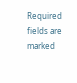Required fields are marked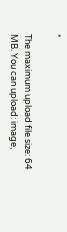*

The maximum upload file size: 64 MB. You can upload: image,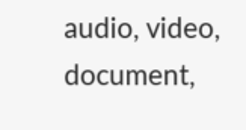audio, video, document,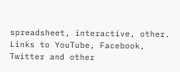spreadsheet, interactive, other. Links to YouTube, Facebook, Twitter and other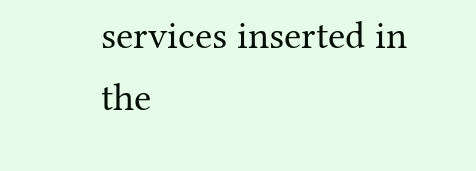services inserted in the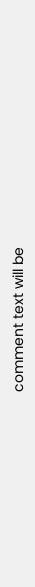comment text will be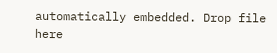automatically embedded. Drop file here